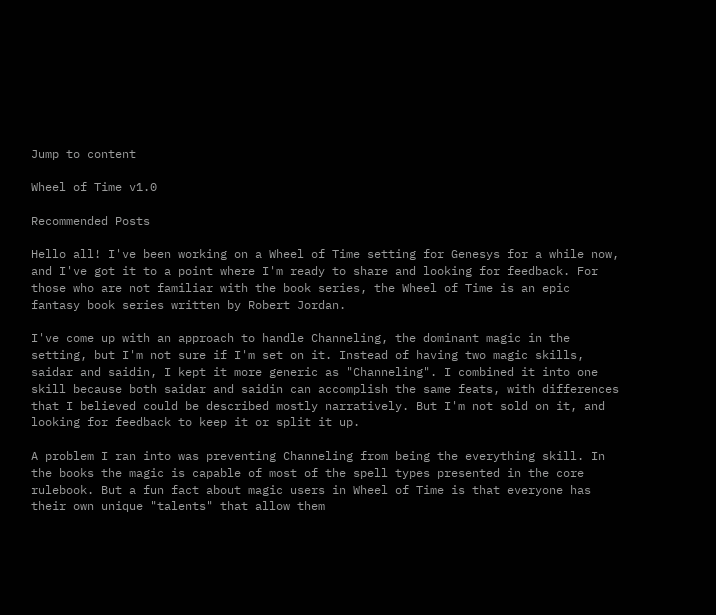Jump to content

Wheel of Time v1.0

Recommended Posts

Hello all! I've been working on a Wheel of Time setting for Genesys for a while now, and I've got it to a point where I'm ready to share and looking for feedback. For those who are not familiar with the book series, the Wheel of Time is an epic fantasy book series written by Robert Jordan.

I've come up with an approach to handle Channeling, the dominant magic in the setting, but I'm not sure if I'm set on it. Instead of having two magic skills, saidar and saidin, I kept it more generic as "Channeling". I combined it into one skill because both saidar and saidin can accomplish the same feats, with differences that I believed could be described mostly narratively. But I'm not sold on it, and looking for feedback to keep it or split it up.

A problem I ran into was preventing Channeling from being the everything skill. In the books the magic is capable of most of the spell types presented in the core rulebook. But a fun fact about magic users in Wheel of Time is that everyone has their own unique "talents" that allow them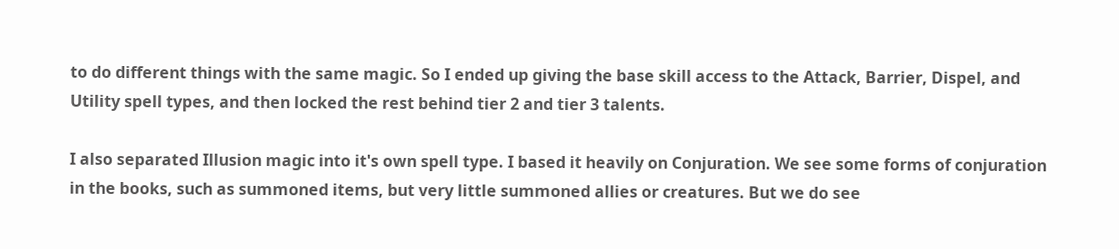to do different things with the same magic. So I ended up giving the base skill access to the Attack, Barrier, Dispel, and Utility spell types, and then locked the rest behind tier 2 and tier 3 talents.

I also separated Illusion magic into it's own spell type. I based it heavily on Conjuration. We see some forms of conjuration in the books, such as summoned items, but very little summoned allies or creatures. But we do see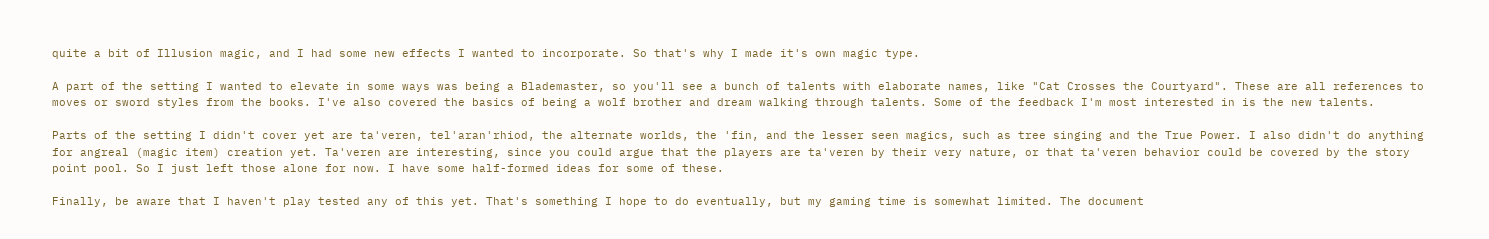quite a bit of Illusion magic, and I had some new effects I wanted to incorporate. So that's why I made it's own magic type.

A part of the setting I wanted to elevate in some ways was being a Blademaster, so you'll see a bunch of talents with elaborate names, like "Cat Crosses the Courtyard". These are all references to moves or sword styles from the books. I've also covered the basics of being a wolf brother and dream walking through talents. Some of the feedback I'm most interested in is the new talents.

Parts of the setting I didn't cover yet are ta'veren, tel'aran'rhiod, the alternate worlds, the 'fin, and the lesser seen magics, such as tree singing and the True Power. I also didn't do anything for angreal (magic item) creation yet. Ta'veren are interesting, since you could argue that the players are ta'veren by their very nature, or that ta'veren behavior could be covered by the story point pool. So I just left those alone for now. I have some half-formed ideas for some of these.

Finally, be aware that I haven't play tested any of this yet. That's something I hope to do eventually, but my gaming time is somewhat limited. The document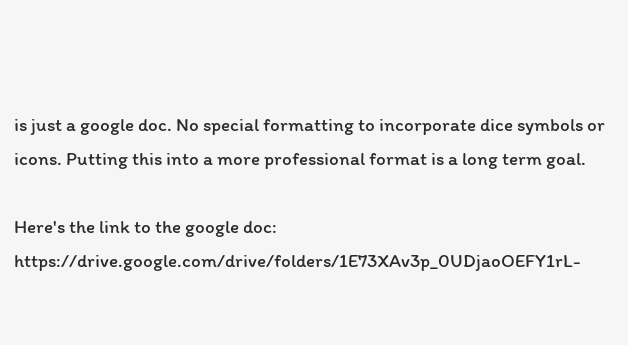is just a google doc. No special formatting to incorporate dice symbols or icons. Putting this into a more professional format is a long term goal.

Here's the link to the google doc: https://drive.google.com/drive/folders/1E73XAv3p_0UDjaoOEFY1rL-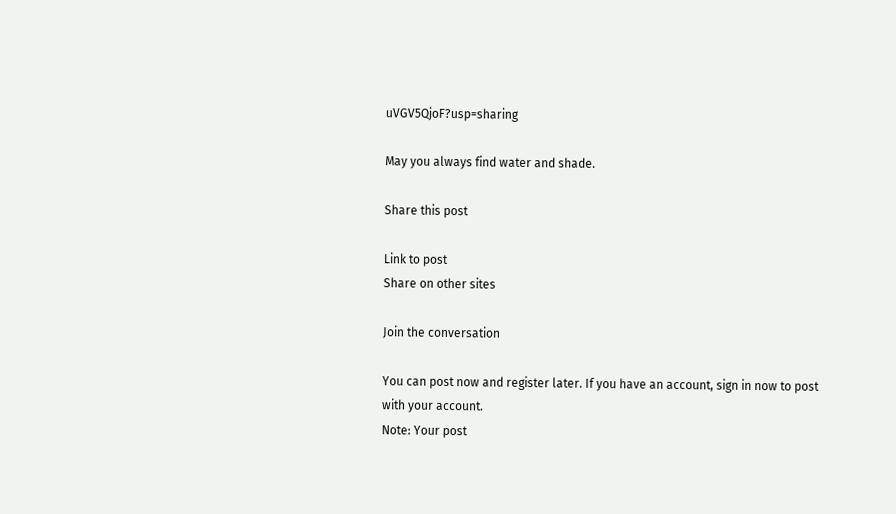uVGV5QjoF?usp=sharing

May you always find water and shade.

Share this post

Link to post
Share on other sites

Join the conversation

You can post now and register later. If you have an account, sign in now to post with your account.
Note: Your post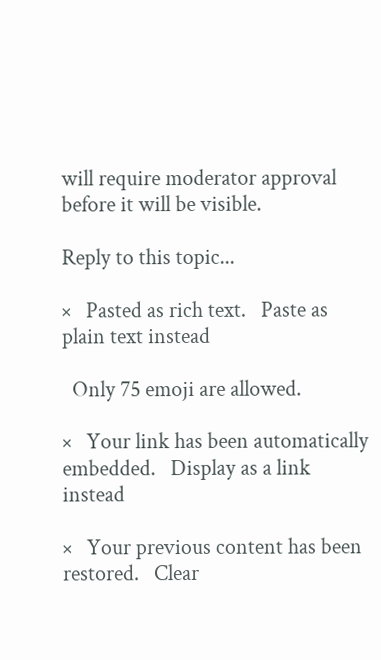will require moderator approval before it will be visible.

Reply to this topic...

×   Pasted as rich text.   Paste as plain text instead

  Only 75 emoji are allowed.

×   Your link has been automatically embedded.   Display as a link instead

×   Your previous content has been restored.   Clear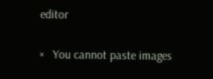editor

×   You cannot paste images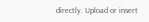directly. Upload or insert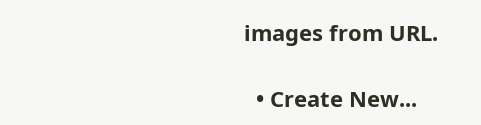images from URL.

  • Create New...